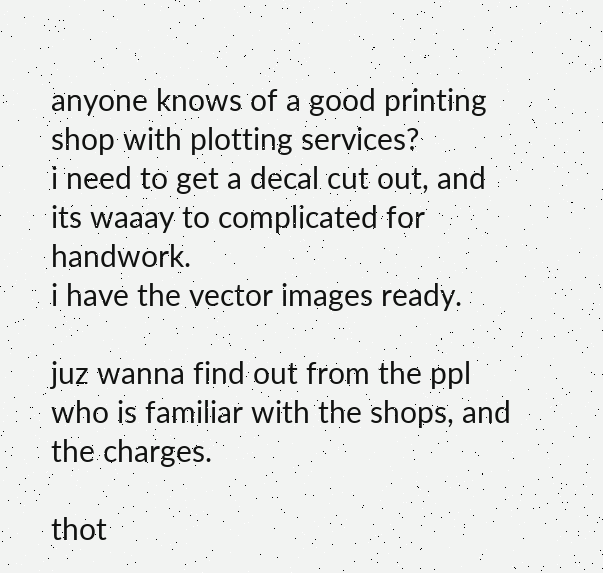anyone knows of a good printing shop with plotting services?
i need to get a decal cut out, and its waaay to complicated for handwork.
i have the vector images ready.

juz wanna find out from the ppl who is familiar with the shops, and the charges.

thot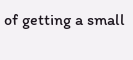of getting a small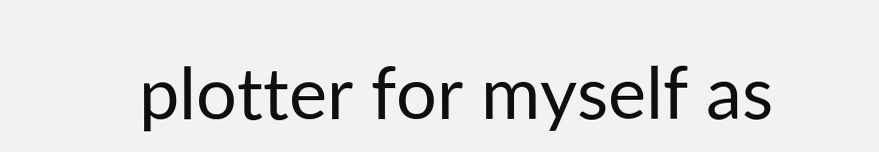plotter for myself as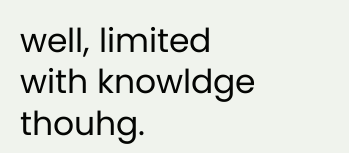well, limited with knowldge thouhg.